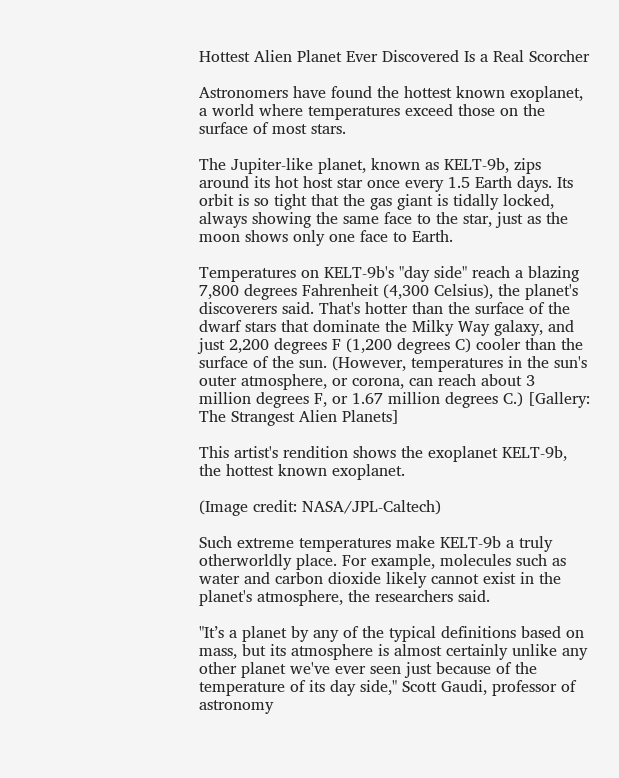Hottest Alien Planet Ever Discovered Is a Real Scorcher

Astronomers have found the hottest known exoplanet, a world where temperatures exceed those on the surface of most stars.

The Jupiter-like planet, known as KELT-9b, zips around its hot host star once every 1.5 Earth days. Its orbit is so tight that the gas giant is tidally locked, always showing the same face to the star, just as the moon shows only one face to Earth.

Temperatures on KELT-9b's "day side" reach a blazing 7,800 degrees Fahrenheit (4,300 Celsius), the planet's discoverers said. That's hotter than the surface of the dwarf stars that dominate the Milky Way galaxy, and just 2,200 degrees F (1,200 degrees C) cooler than the surface of the sun. (However, temperatures in the sun's outer atmosphere, or corona, can reach about 3 million degrees F, or 1.67 million degrees C.) [Gallery: The Strangest Alien Planets]

This artist's rendition shows the exoplanet KELT-9b, the hottest known exoplanet.

(Image credit: NASA/JPL-Caltech)

Such extreme temperatures make KELT-9b a truly otherworldly place. For example, molecules such as water and carbon dioxide likely cannot exist in the planet's atmosphere, the researchers said.

"It’s a planet by any of the typical definitions based on mass, but its atmosphere is almost certainly unlike any other planet we've ever seen just because of the temperature of its day side," Scott Gaudi, professor of astronomy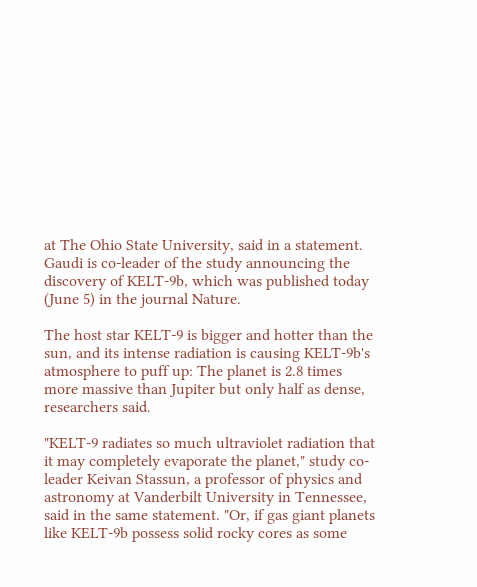at The Ohio State University, said in a statement. Gaudi is co-leader of the study announcing the discovery of KELT-9b, which was published today (June 5) in the journal Nature.

The host star KELT-9 is bigger and hotter than the sun, and its intense radiation is causing KELT-9b's atmosphere to puff up: The planet is 2.8 times more massive than Jupiter but only half as dense, researchers said.

"KELT-9 radiates so much ultraviolet radiation that it may completely evaporate the planet," study co-leader Keivan Stassun, a professor of physics and astronomy at Vanderbilt University in Tennessee, said in the same statement. "Or, if gas giant planets like KELT-9b possess solid rocky cores as some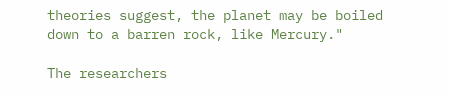theories suggest, the planet may be boiled down to a barren rock, like Mercury."

The researchers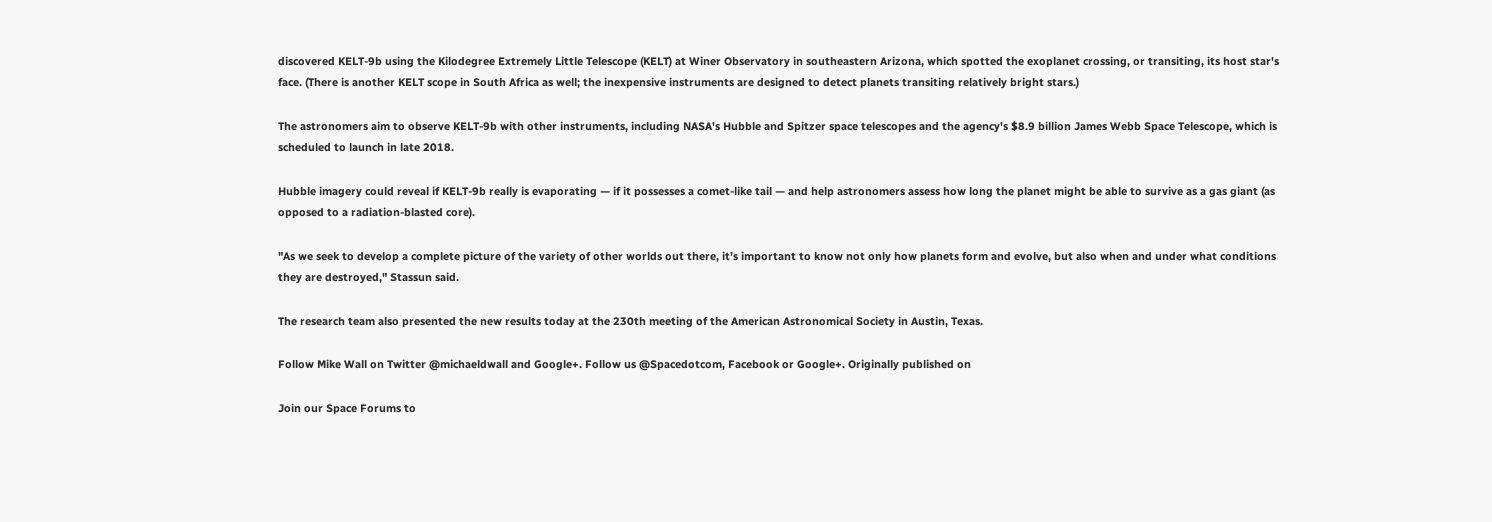discovered KELT-9b using the Kilodegree Extremely Little Telescope (KELT) at Winer Observatory in southeastern Arizona, which spotted the exoplanet crossing, or transiting, its host star's face. (There is another KELT scope in South Africa as well; the inexpensive instruments are designed to detect planets transiting relatively bright stars.)

The astronomers aim to observe KELT-9b with other instruments, including NASA's Hubble and Spitzer space telescopes and the agency's $8.9 billion James Webb Space Telescope, which is scheduled to launch in late 2018.

Hubble imagery could reveal if KELT-9b really is evaporating — if it possesses a comet-like tail — and help astronomers assess how long the planet might be able to survive as a gas giant (as opposed to a radiation-blasted core).

"As we seek to develop a complete picture of the variety of other worlds out there, it’s important to know not only how planets form and evolve, but also when and under what conditions they are destroyed," Stassun said.

The research team also presented the new results today at the 230th meeting of the American Astronomical Society in Austin, Texas.

Follow Mike Wall on Twitter @michaeldwall and Google+. Follow us @Spacedotcom, Facebook or Google+. Originally published on

Join our Space Forums to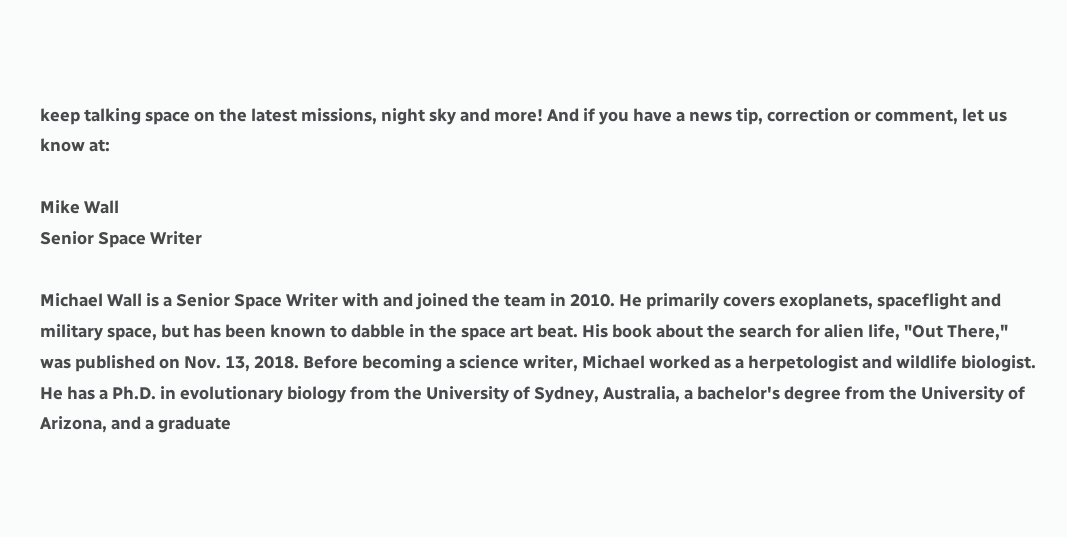keep talking space on the latest missions, night sky and more! And if you have a news tip, correction or comment, let us know at:

Mike Wall
Senior Space Writer

Michael Wall is a Senior Space Writer with and joined the team in 2010. He primarily covers exoplanets, spaceflight and military space, but has been known to dabble in the space art beat. His book about the search for alien life, "Out There," was published on Nov. 13, 2018. Before becoming a science writer, Michael worked as a herpetologist and wildlife biologist. He has a Ph.D. in evolutionary biology from the University of Sydney, Australia, a bachelor's degree from the University of Arizona, and a graduate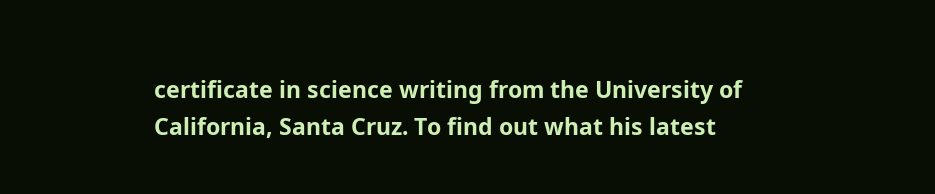certificate in science writing from the University of California, Santa Cruz. To find out what his latest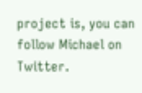project is, you can follow Michael on Twitter.